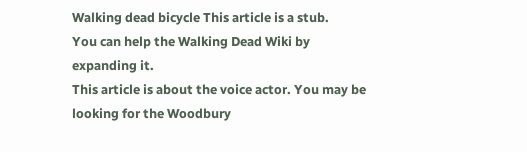Walking dead bicycle This article is a stub.
You can help the Walking Dead Wiki by expanding it.
This article is about the voice actor. You may be looking for the Woodbury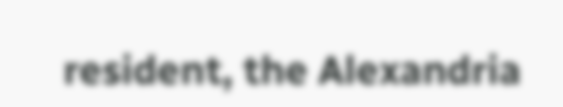resident, the Alexandria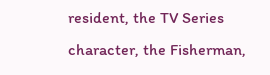resident, the TV Series character, the Fisherman,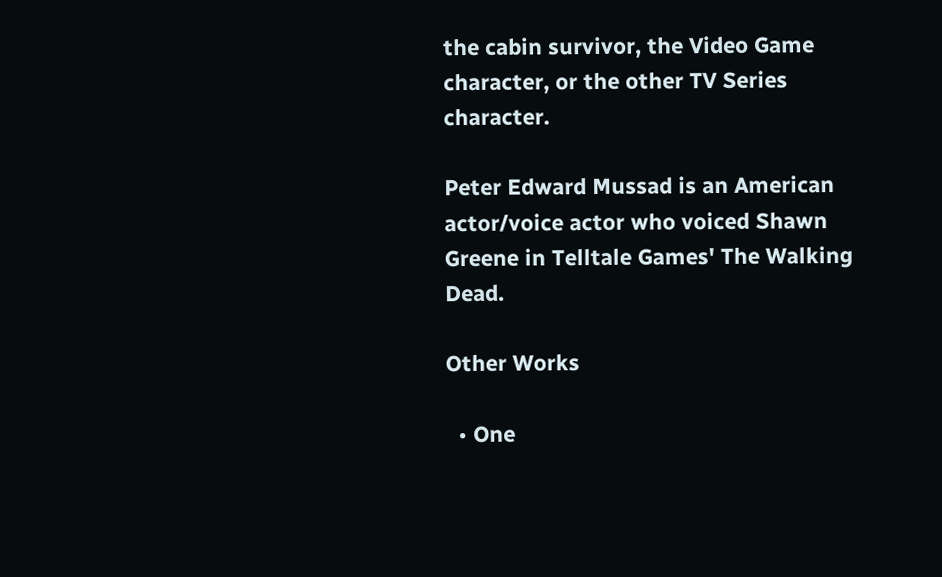the cabin survivor, the Video Game character, or the other TV Series character.

Peter Edward Mussad is an American actor/voice actor who voiced Shawn Greene in Telltale Games' The Walking Dead.

Other Works

  • One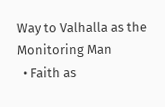Way to Valhalla as the Monitoring Man
  • Faith as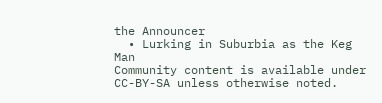the Announcer
  • Lurking in Suburbia as the Keg Man
Community content is available under CC-BY-SA unless otherwise noted.